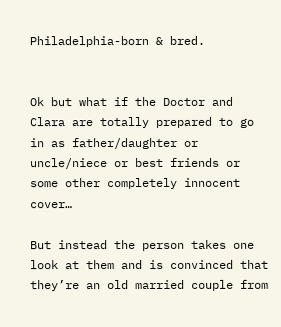Philadelphia-born & bred.


Ok but what if the Doctor and Clara are totally prepared to go in as father/daughter or uncle/niece or best friends or some other completely innocent cover…

But instead the person takes one look at them and is convinced that they’re an old married couple from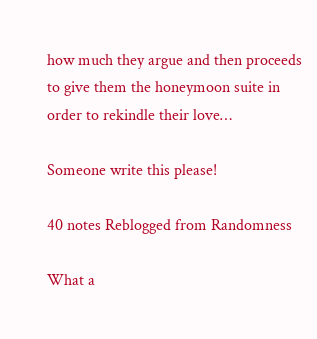how much they argue and then proceeds to give them the honeymoon suite in order to rekindle their love…

Someone write this please!

40 notes Reblogged from Randomness

What a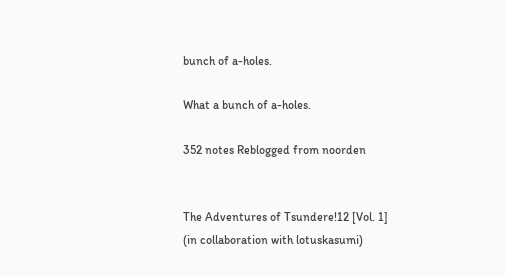bunch of a-holes.

What a bunch of a-holes.

352 notes Reblogged from noorden


The Adventures of Tsundere!12 [Vol. 1]
(in collaboration with lotuskasumi)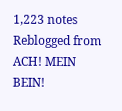1,223 notes Reblogged from ACH! MEIN BEIN!